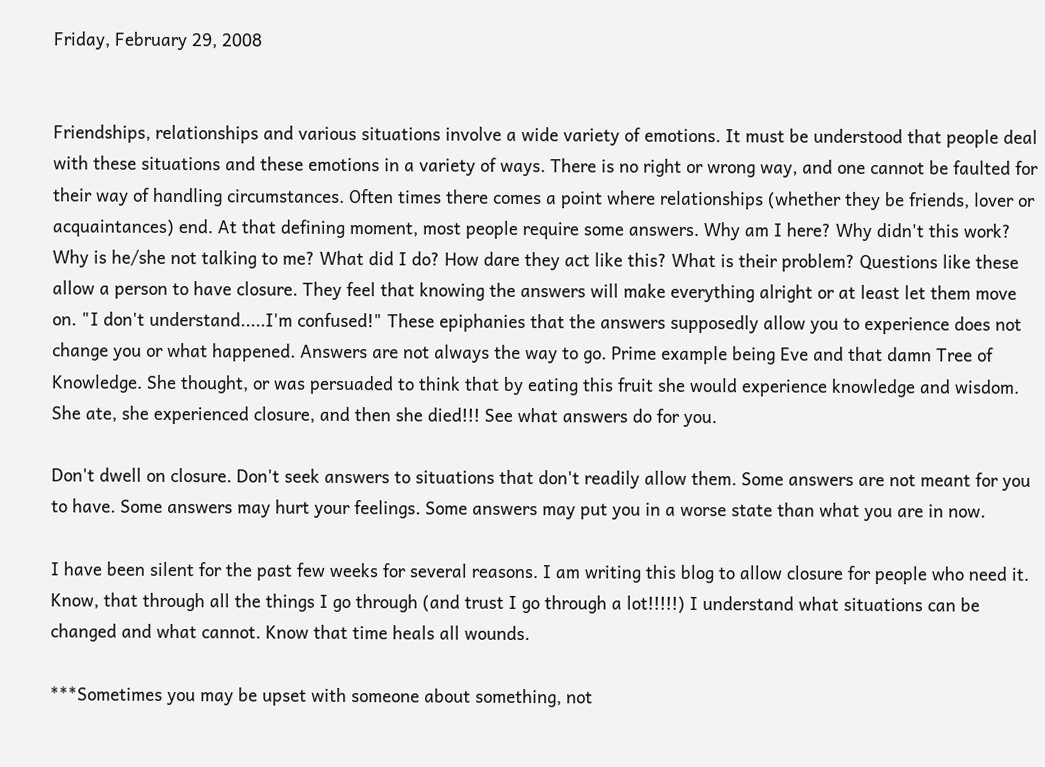Friday, February 29, 2008


Friendships, relationships and various situations involve a wide variety of emotions. It must be understood that people deal with these situations and these emotions in a variety of ways. There is no right or wrong way, and one cannot be faulted for their way of handling circumstances. Often times there comes a point where relationships (whether they be friends, lover or acquaintances) end. At that defining moment, most people require some answers. Why am I here? Why didn't this work? Why is he/she not talking to me? What did I do? How dare they act like this? What is their problem? Questions like these allow a person to have closure. They feel that knowing the answers will make everything alright or at least let them move on. "I don't understand.....I'm confused!" These epiphanies that the answers supposedly allow you to experience does not change you or what happened. Answers are not always the way to go. Prime example being Eve and that damn Tree of Knowledge. She thought, or was persuaded to think that by eating this fruit she would experience knowledge and wisdom. She ate, she experienced closure, and then she died!!! See what answers do for you.

Don't dwell on closure. Don't seek answers to situations that don't readily allow them. Some answers are not meant for you to have. Some answers may hurt your feelings. Some answers may put you in a worse state than what you are in now.

I have been silent for the past few weeks for several reasons. I am writing this blog to allow closure for people who need it. Know, that through all the things I go through (and trust I go through a lot!!!!!) I understand what situations can be changed and what cannot. Know that time heals all wounds.

***Sometimes you may be upset with someone about something, not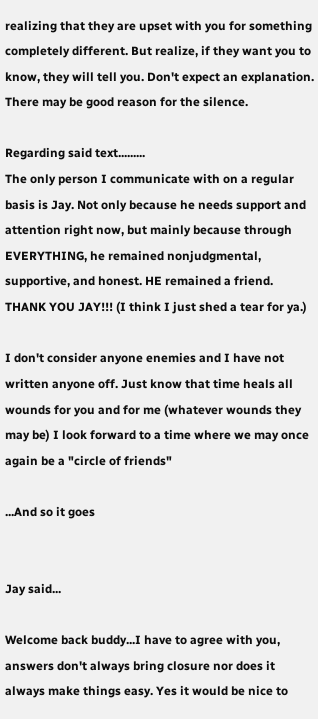realizing that they are upset with you for something completely different. But realize, if they want you to know, they will tell you. Don't expect an explanation. There may be good reason for the silence.

Regarding said text.........
The only person I communicate with on a regular basis is Jay. Not only because he needs support and attention right now, but mainly because through EVERYTHING, he remained nonjudgmental, supportive, and honest. HE remained a friend. THANK YOU JAY!!! (I think I just shed a tear for ya.)

I don't consider anyone enemies and I have not written anyone off. Just know that time heals all wounds for you and for me (whatever wounds they may be) I look forward to a time where we may once again be a "circle of friends"

...And so it goes


Jay said...

Welcome back buddy...I have to agree with you, answers don't always bring closure nor does it always make things easy. Yes it would be nice to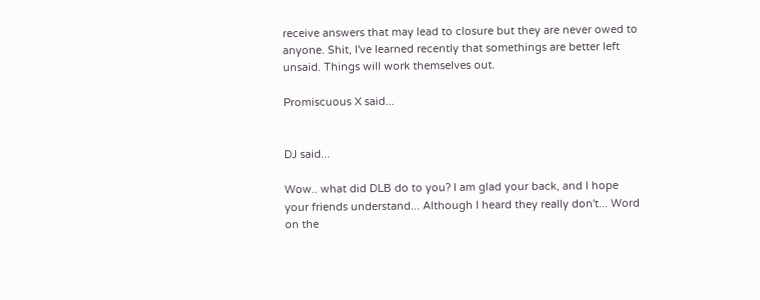receive answers that may lead to closure but they are never owed to anyone. Shit, I've learned recently that somethings are better left unsaid. Things will work themselves out.

Promiscuous X said...


DJ said...

Wow.. what did DLB do to you? I am glad your back, and I hope your friends understand... Although I heard they really don't... Word on the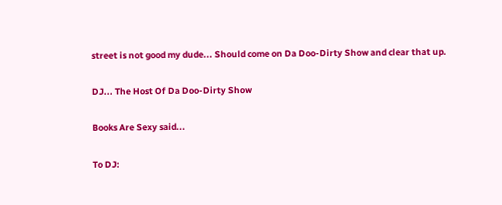street is not good my dude... Should come on Da Doo-Dirty Show and clear that up.

DJ... The Host Of Da Doo-Dirty Show

Books Are Sexy said...

To DJ: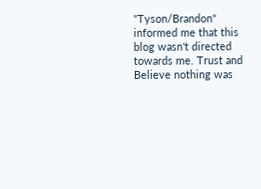"Tyson/Brandon" informed me that this blog wasn't directed towards me. Trust and Believe nothing was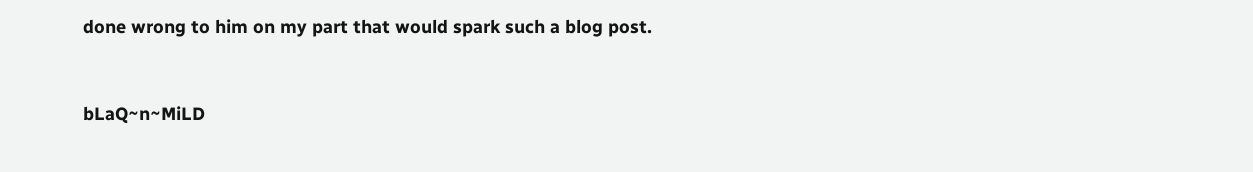done wrong to him on my part that would spark such a blog post.


bLaQ~n~MiLD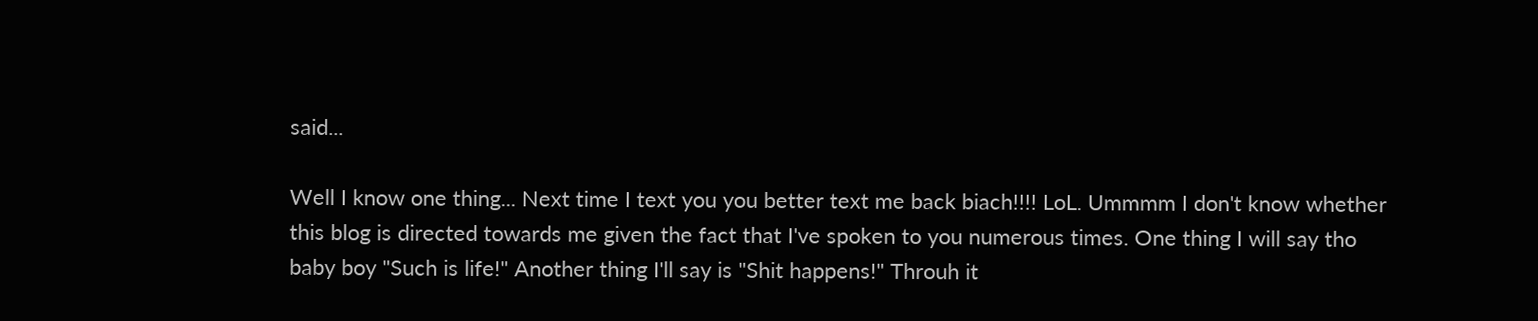said...

Well I know one thing... Next time I text you you better text me back biach!!!! LoL. Ummmm I don't know whether this blog is directed towards me given the fact that I've spoken to you numerous times. One thing I will say tho baby boy "Such is life!" Another thing I'll say is "Shit happens!" Throuh it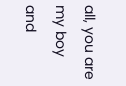all, you are my boy and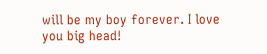will be my boy forever. I love you big head!